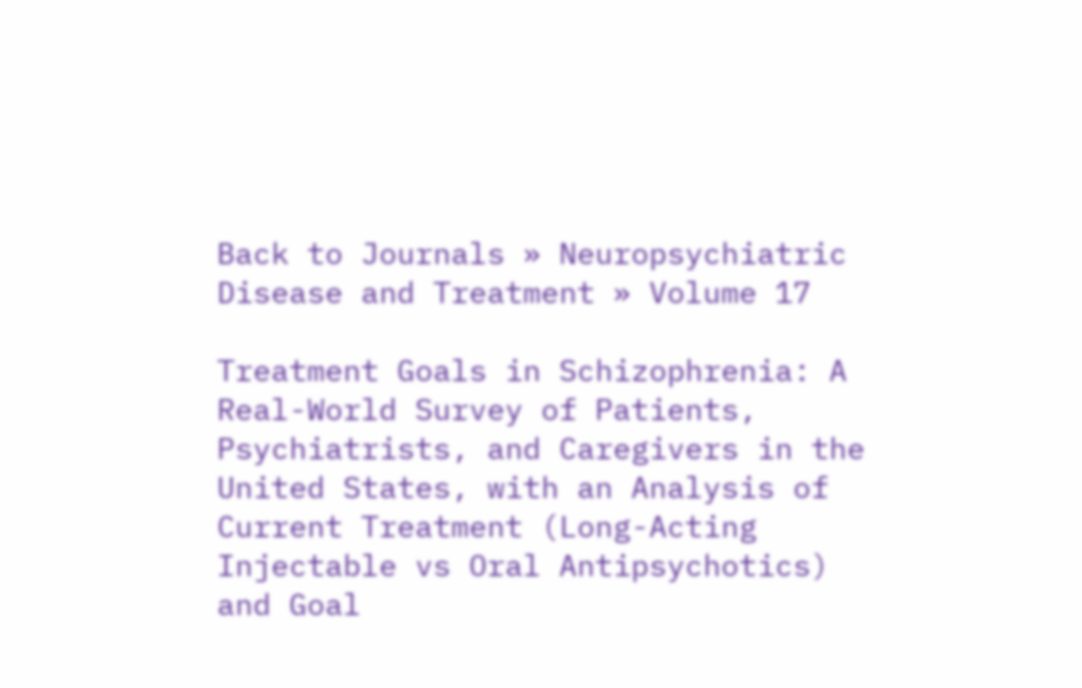Back to Journals » Neuropsychiatric Disease and Treatment » Volume 17

Treatment Goals in Schizophrenia: A Real-World Survey of Patients, Psychiatrists, and Caregivers in the United States, with an Analysis of Current Treatment (Long-Acting Injectable vs Oral Antipsychotics) and Goal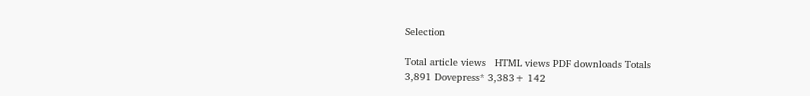Selection

Total article views   HTML views PDF downloads Totals
3,891 Dovepress* 3,383+ 142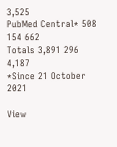3,525
PubMed Central* 508 154 662
Totals 3,891 296 4,187
*Since 21 October 2021

View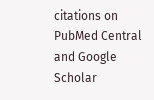citations on PubMed Central and Google Scholar